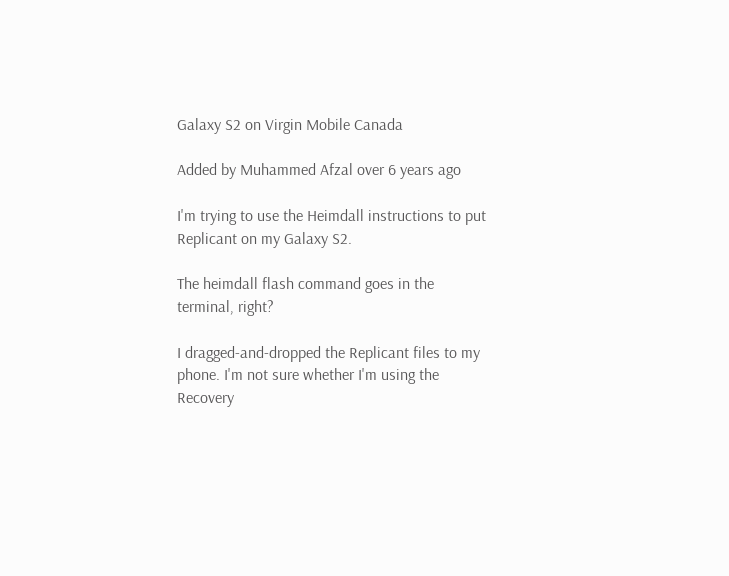Galaxy S2 on Virgin Mobile Canada

Added by Muhammed Afzal over 6 years ago

I'm trying to use the Heimdall instructions to put Replicant on my Galaxy S2.

The heimdall flash command goes in the terminal, right?

I dragged-and-dropped the Replicant files to my phone. I'm not sure whether I'm using the Recovery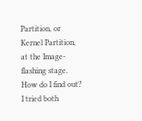Partition, or Kernel Partition, at the Image-flashing stage. How do I find out? I tried both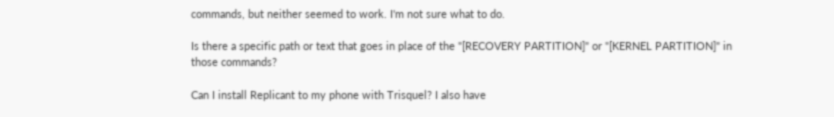commands, but neither seemed to work. I'm not sure what to do.

Is there a specific path or text that goes in place of the "[RECOVERY PARTITION]" or "[KERNEL PARTITION]" in those commands?

Can I install Replicant to my phone with Trisquel? I also have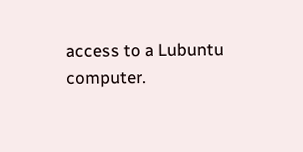access to a Lubuntu computer.